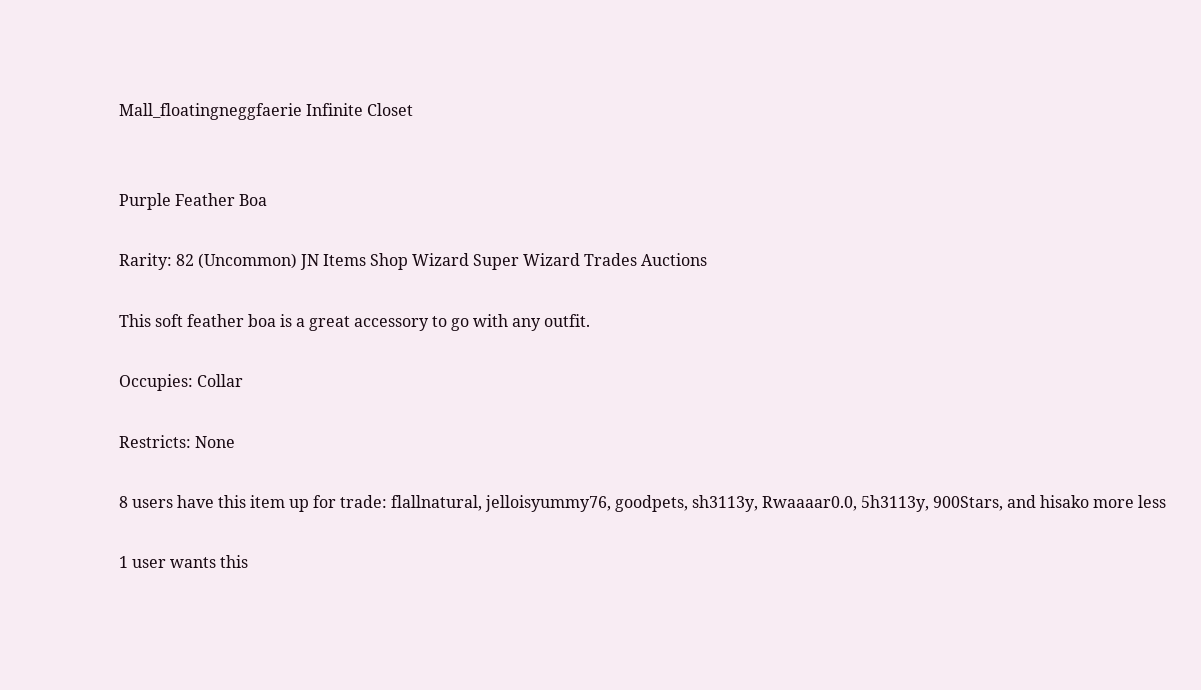Mall_floatingneggfaerie Infinite Closet


Purple Feather Boa

Rarity: 82 (Uncommon) JN Items Shop Wizard Super Wizard Trades Auctions

This soft feather boa is a great accessory to go with any outfit.

Occupies: Collar

Restricts: None

8 users have this item up for trade: flallnatural, jelloisyummy76, goodpets, sh3113y, Rwaaaar0.0, 5h3113y, 900Stars, and hisako more less

1 user wants this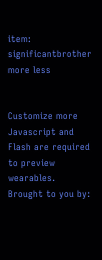item: significantbrother more less


Customize more
Javascript and Flash are required to preview wearables.
Brought to you by: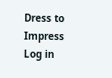Dress to Impress
Log in